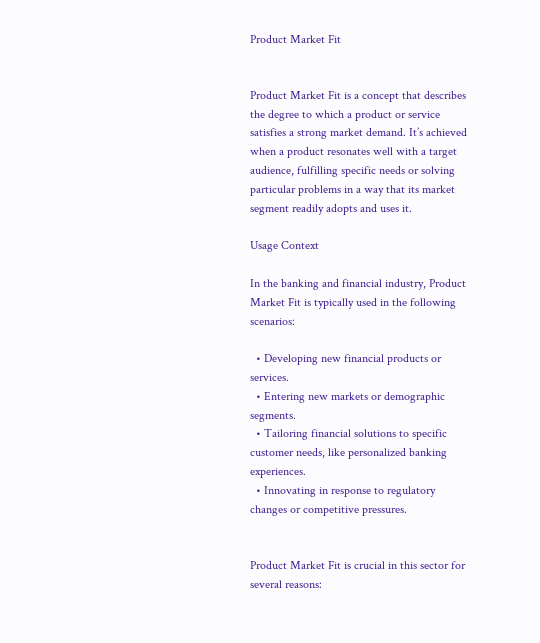Product Market Fit


Product Market Fit is a concept that describes the degree to which a product or service satisfies a strong market demand. It’s achieved when a product resonates well with a target audience, fulfilling specific needs or solving particular problems in a way that its market segment readily adopts and uses it.

Usage Context

In the banking and financial industry, Product Market Fit is typically used in the following scenarios:

  • Developing new financial products or services.
  • Entering new markets or demographic segments.
  • Tailoring financial solutions to specific customer needs, like personalized banking experiences.
  • Innovating in response to regulatory changes or competitive pressures.


Product Market Fit is crucial in this sector for several reasons: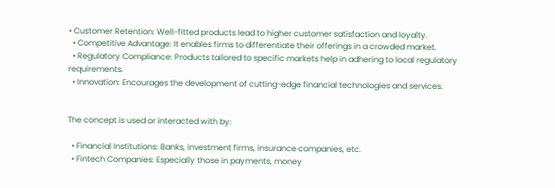• Customer Retention: Well-fitted products lead to higher customer satisfaction and loyalty.
  • Competitive Advantage: It enables firms to differentiate their offerings in a crowded market.
  • Regulatory Compliance: Products tailored to specific markets help in adhering to local regulatory requirements.
  • Innovation: Encourages the development of cutting-edge financial technologies and services.


The concept is used or interacted with by:

  • Financial Institutions: Banks, investment firms, insurance companies, etc.
  • Fintech Companies: Especially those in payments, money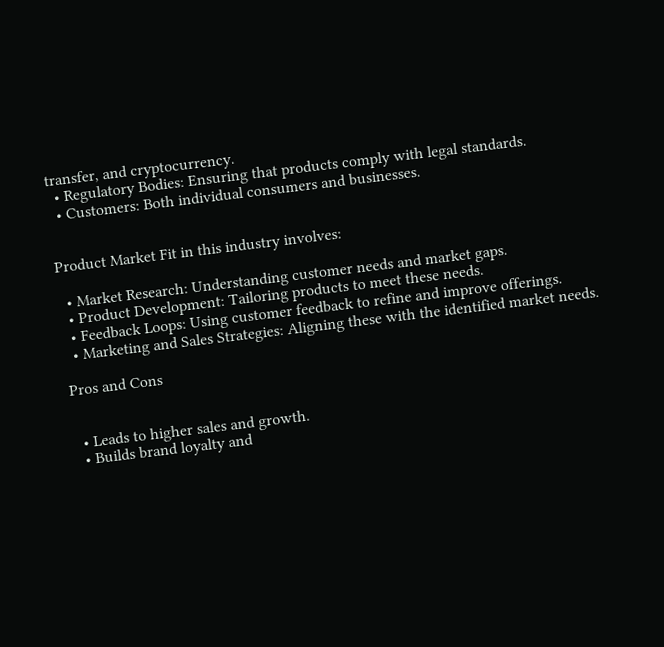transfer, and cryptocurrency.
  • Regulatory Bodies: Ensuring that products comply with legal standards.
  • Customers: Both individual consumers and businesses.


Product Market Fit in this industry involves:

  • Market Research: Understanding customer needs and market gaps.
  • Product Development: Tailoring products to meet these needs.
  • Feedback Loops: Using customer feedback to refine and improve offerings.
  • Marketing and Sales Strategies: Aligning these with the identified market needs.

Pros and Cons


  • Leads to higher sales and growth.
  • Builds brand loyalty and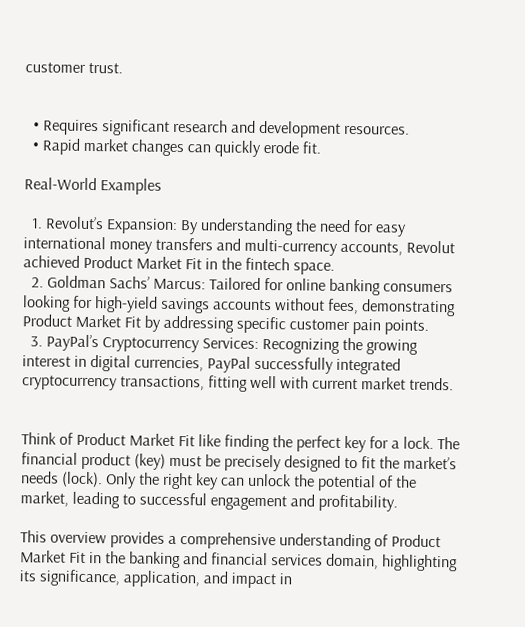customer trust.


  • Requires significant research and development resources.
  • Rapid market changes can quickly erode fit.

Real-World Examples

  1. Revolut’s Expansion: By understanding the need for easy international money transfers and multi-currency accounts, Revolut achieved Product Market Fit in the fintech space.
  2. Goldman Sachs’ Marcus: Tailored for online banking consumers looking for high-yield savings accounts without fees, demonstrating Product Market Fit by addressing specific customer pain points.
  3. PayPal’s Cryptocurrency Services: Recognizing the growing interest in digital currencies, PayPal successfully integrated cryptocurrency transactions, fitting well with current market trends.


Think of Product Market Fit like finding the perfect key for a lock. The financial product (key) must be precisely designed to fit the market’s needs (lock). Only the right key can unlock the potential of the market, leading to successful engagement and profitability.

This overview provides a comprehensive understanding of Product Market Fit in the banking and financial services domain, highlighting its significance, application, and impact in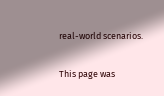real-world scenarios.

This page was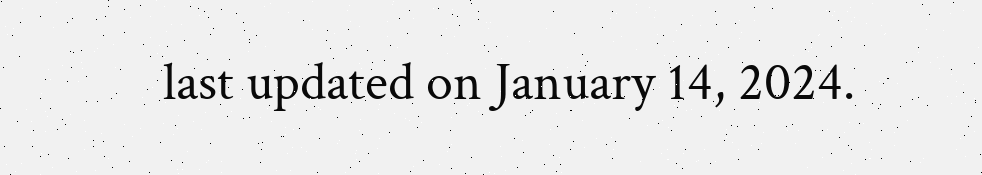last updated on January 14, 2024.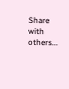Share with others...